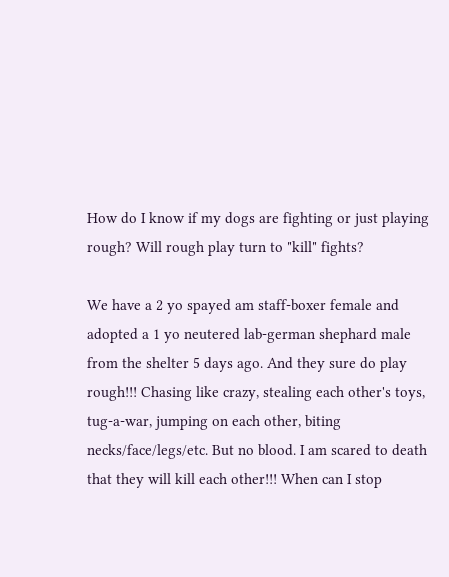How do I know if my dogs are fighting or just playing rough? Will rough play turn to "kill" fights?

We have a 2 yo spayed am staff-boxer female and adopted a 1 yo neutered lab-german shephard male from the shelter 5 days ago. And they sure do play rough!!! Chasing like crazy, stealing each other's toys, tug-a-war, jumping on each other, biting necks/face/legs/etc. But no blood. I am scared to death that they will kill each other!!! When can I stop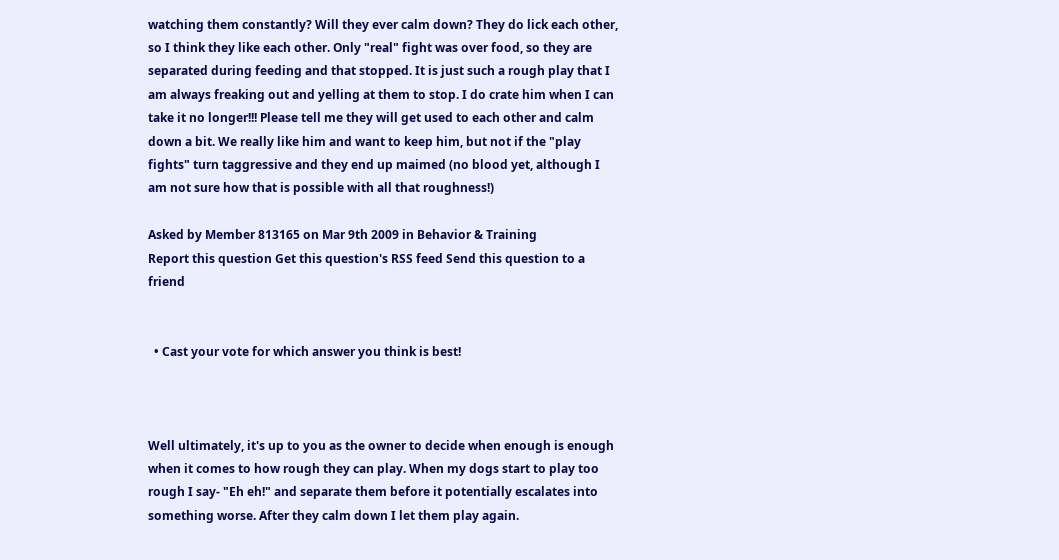watching them constantly? Will they ever calm down? They do lick each other, so I think they like each other. Only "real" fight was over food, so they are separated during feeding and that stopped. It is just such a rough play that I am always freaking out and yelling at them to stop. I do crate him when I can take it no longer!!! Please tell me they will get used to each other and calm down a bit. We really like him and want to keep him, but not if the "play fights" turn taggressive and they end up maimed (no blood yet, although I am not sure how that is possible with all that roughness!)

Asked by Member 813165 on Mar 9th 2009 in Behavior & Training
Report this question Get this question's RSS feed Send this question to a friend


  • Cast your vote for which answer you think is best!



Well ultimately, it's up to you as the owner to decide when enough is enough when it comes to how rough they can play. When my dogs start to play too rough I say- "Eh eh!" and separate them before it potentially escalates into something worse. After they calm down I let them play again.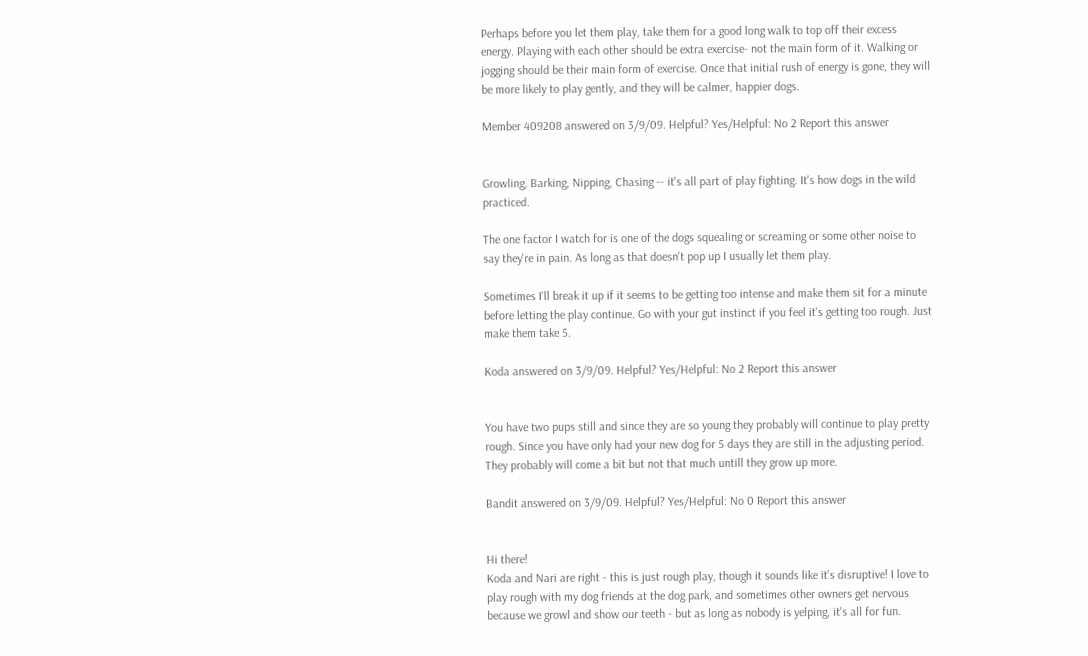Perhaps before you let them play, take them for a good long walk to top off their excess energy. Playing with each other should be extra exercise- not the main form of it. Walking or jogging should be their main form of exercise. Once that initial rush of energy is gone, they will be more likely to play gently, and they will be calmer, happier dogs.

Member 409208 answered on 3/9/09. Helpful? Yes/Helpful: No 2 Report this answer


Growling, Barking, Nipping, Chasing -- it's all part of play fighting. It's how dogs in the wild practiced.

The one factor I watch for is one of the dogs squealing or screaming or some other noise to say they're in pain. As long as that doesn't pop up I usually let them play.

Sometimes I'll break it up if it seems to be getting too intense and make them sit for a minute before letting the play continue. Go with your gut instinct if you feel it's getting too rough. Just make them take 5.

Koda answered on 3/9/09. Helpful? Yes/Helpful: No 2 Report this answer


You have two pups still and since they are so young they probably will continue to play pretty rough. Since you have only had your new dog for 5 days they are still in the adjusting period. They probably will come a bit but not that much untill they grow up more.

Bandit answered on 3/9/09. Helpful? Yes/Helpful: No 0 Report this answer


Hi there!
Koda and Nari are right - this is just rough play, though it sounds like it's disruptive! I love to play rough with my dog friends at the dog park, and sometimes other owners get nervous because we growl and show our teeth - but as long as nobody is yelping, it's all for fun.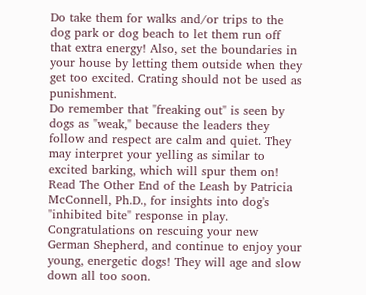Do take them for walks and/or trips to the dog park or dog beach to let them run off that extra energy! Also, set the boundaries in your house by letting them outside when they get too excited. Crating should not be used as punishment.
Do remember that "freaking out" is seen by dogs as "weak," because the leaders they follow and respect are calm and quiet. They may interpret your yelling as similar to excited barking, which will spur them on!
Read The Other End of the Leash by Patricia McConnell, Ph.D., for insights into dog's "inhibited bite" response in play.
Congratulations on rescuing your new German Shepherd, and continue to enjoy your young, energetic dogs! They will age and slow down all too soon.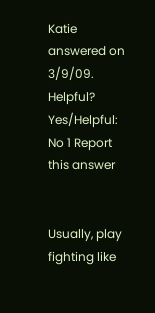Katie answered on 3/9/09. Helpful? Yes/Helpful: No 1 Report this answer


Usually, play fighting like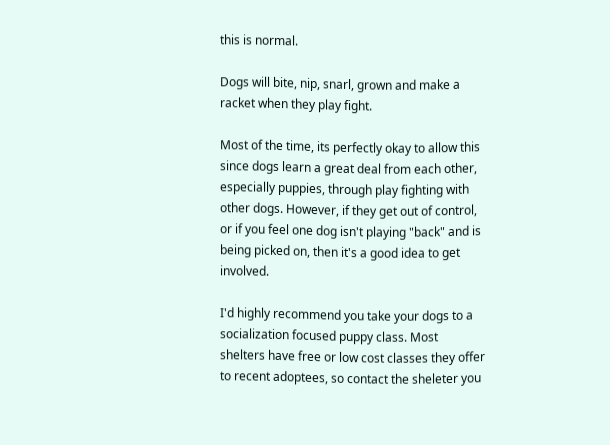this is normal.

Dogs will bite, nip, snarl, grown and make a racket when they play fight.

Most of the time, its perfectly okay to allow this since dogs learn a great deal from each other, especially puppies, through play fighting with other dogs. However, if they get out of control, or if you feel one dog isn't playing "back" and is being picked on, then it's a good idea to get involved.

I'd highly recommend you take your dogs to a socialization focused puppy class. Most shelters have free or low cost classes they offer to recent adoptees, so contact the sheleter you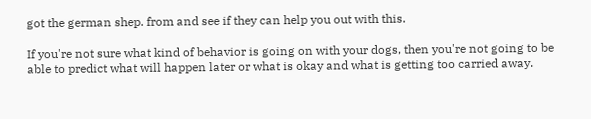got the german shep. from and see if they can help you out with this.

If you're not sure what kind of behavior is going on with your dogs, then you're not going to be able to predict what will happen later or what is okay and what is getting too carried away.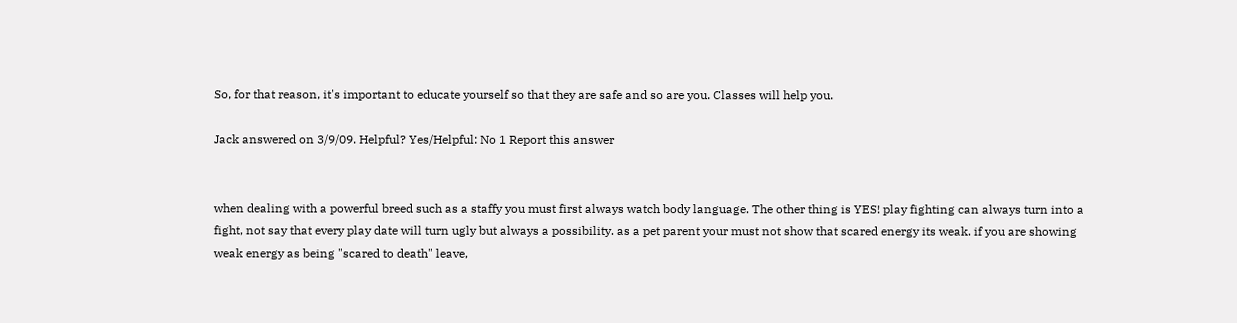So, for that reason, it's important to educate yourself so that they are safe and so are you. Classes will help you.

Jack answered on 3/9/09. Helpful? Yes/Helpful: No 1 Report this answer


when dealing with a powerful breed such as a staffy you must first always watch body language. The other thing is YES! play fighting can always turn into a fight, not say that every play date will turn ugly but always a possibility. as a pet parent your must not show that scared energy its weak. if you are showing weak energy as being "scared to death" leave,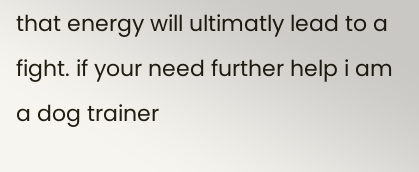that energy will ultimatly lead to a fight. if your need further help i am a dog trainer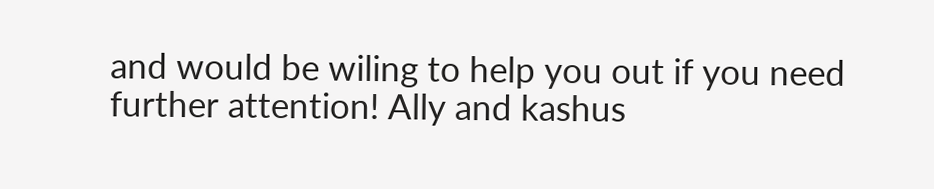and would be wiling to help you out if you need further attention! Ally and kashus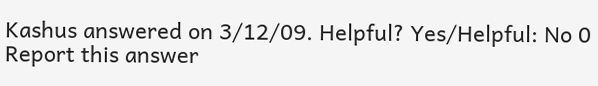Kashus answered on 3/12/09. Helpful? Yes/Helpful: No 0 Report this answer